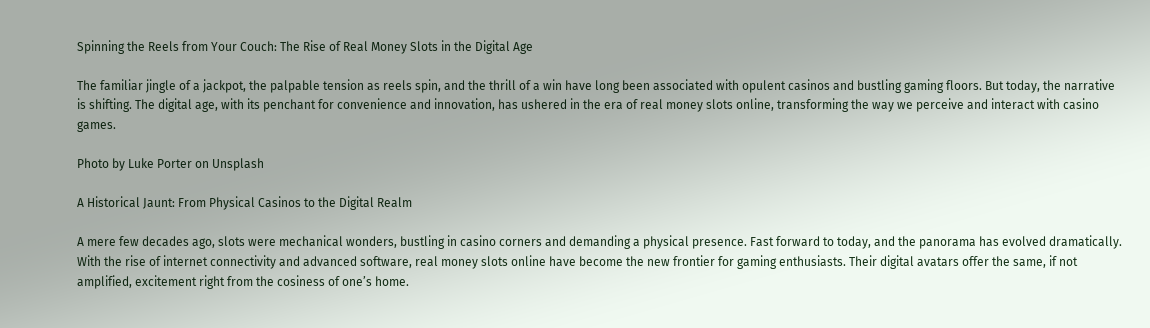Spinning the Reels from Your Couch: The Rise of Real Money Slots in the Digital Age

The familiar jingle of a jackpot, the palpable tension as reels spin, and the thrill of a win have long been associated with opulent casinos and bustling gaming floors. But today, the narrative is shifting. The digital age, with its penchant for convenience and innovation, has ushered in the era of real money slots online, transforming the way we perceive and interact with casino games.

Photo by Luke Porter on Unsplash

A Historical Jaunt: From Physical Casinos to the Digital Realm

A mere few decades ago, slots were mechanical wonders, bustling in casino corners and demanding a physical presence. Fast forward to today, and the panorama has evolved dramatically. With the rise of internet connectivity and advanced software, real money slots online have become the new frontier for gaming enthusiasts. Their digital avatars offer the same, if not amplified, excitement right from the cosiness of one’s home.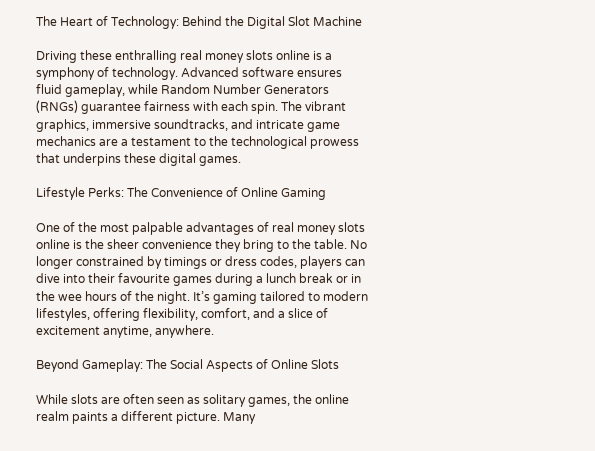The Heart of Technology: Behind the Digital Slot Machine

Driving these enthralling real money slots online is a symphony of technology. Advanced software ensures fluid gameplay, while Random Number Generators (RNGs) guarantee fairness with each spin. The vibrant graphics, immersive soundtracks, and intricate game mechanics are a testament to the technological prowess that underpins these digital games.

Lifestyle Perks: The Convenience of Online Gaming

One of the most palpable advantages of real money slots online is the sheer convenience they bring to the table. No longer constrained by timings or dress codes, players can dive into their favourite games during a lunch break or in the wee hours of the night. It’s gaming tailored to modern lifestyles, offering flexibility, comfort, and a slice of excitement anytime, anywhere.

Beyond Gameplay: The Social Aspects of Online Slots

While slots are often seen as solitary games, the online realm paints a different picture. Many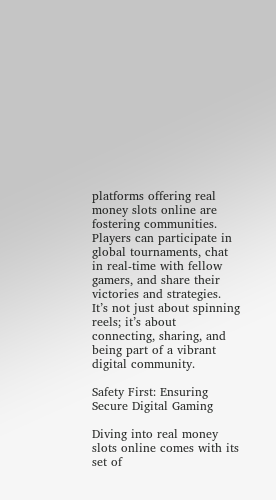platforms offering real money slots online are fostering communities. Players can participate in global tournaments, chat in real-time with fellow gamers, and share their victories and strategies. It’s not just about spinning reels; it’s about connecting, sharing, and being part of a vibrant digital community.

Safety First: Ensuring Secure Digital Gaming

Diving into real money slots online comes with its set of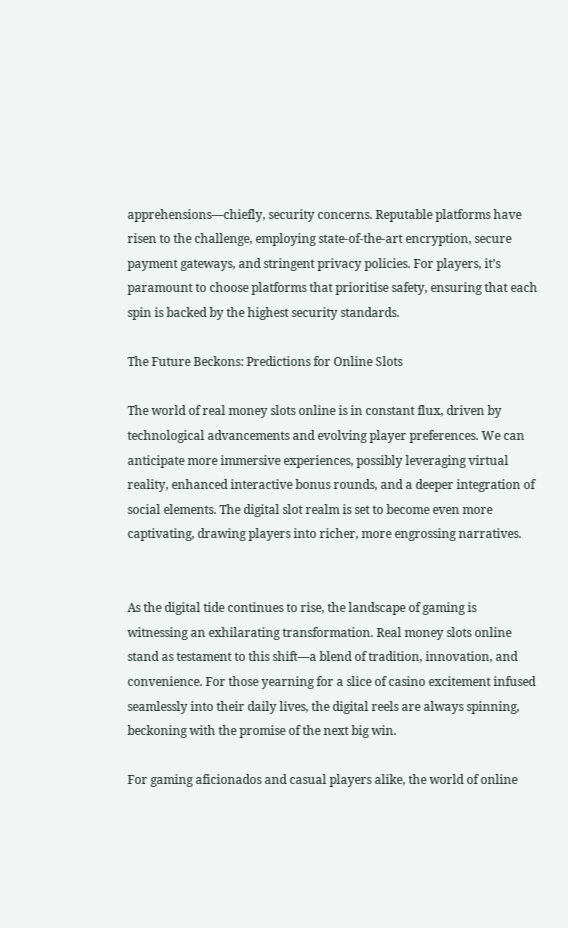apprehensions—chiefly, security concerns. Reputable platforms have risen to the challenge, employing state-of-the-art encryption, secure payment gateways, and stringent privacy policies. For players, it’s paramount to choose platforms that prioritise safety, ensuring that each spin is backed by the highest security standards.

The Future Beckons: Predictions for Online Slots

The world of real money slots online is in constant flux, driven by technological advancements and evolving player preferences. We can anticipate more immersive experiences, possibly leveraging virtual reality, enhanced interactive bonus rounds, and a deeper integration of social elements. The digital slot realm is set to become even more captivating, drawing players into richer, more engrossing narratives.


As the digital tide continues to rise, the landscape of gaming is witnessing an exhilarating transformation. Real money slots online stand as testament to this shift—a blend of tradition, innovation, and convenience. For those yearning for a slice of casino excitement infused seamlessly into their daily lives, the digital reels are always spinning, beckoning with the promise of the next big win.

For gaming aficionados and casual players alike, the world of online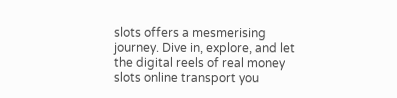slots offers a mesmerising journey. Dive in, explore, and let the digital reels of real money slots online transport you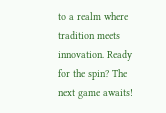to a realm where tradition meets innovation. Ready for the spin? The next game awaits!